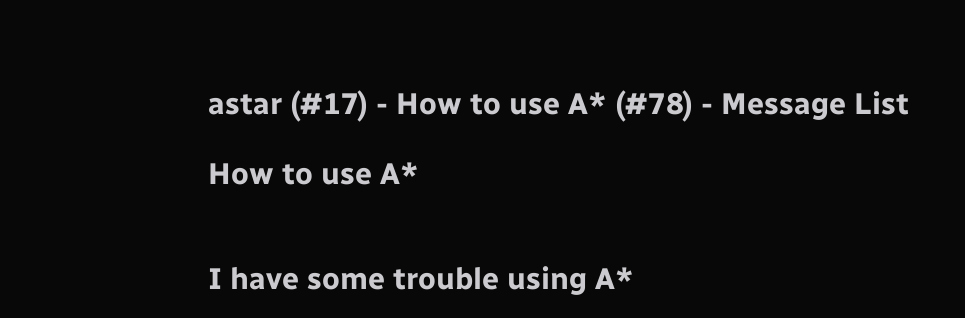astar (#17) - How to use A* (#78) - Message List

How to use A*


I have some trouble using A*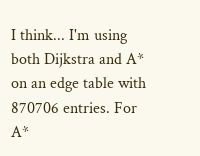I think... I'm using both Dijkstra and A* on an edge table with 870706 entries. For A*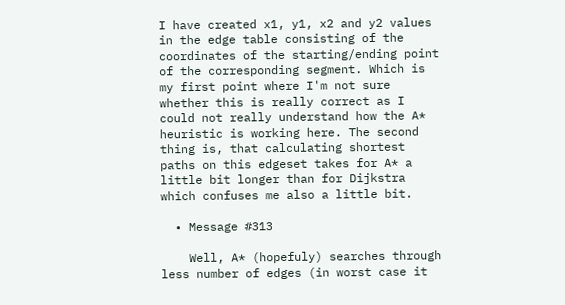I have created x1, y1, x2 and y2 values in the edge table consisting of the coordinates of the starting/ending point of the corresponding segment. Which is my first point where I'm not sure whether this is really correct as I could not really understand how the A* heuristic is working here. The second thing is, that calculating shortest paths on this edgeset takes for A* a little bit longer than for Dijkstra which confuses me also a little bit.

  • Message #313

    Well, A* (hopefuly) searches through less number of edges (in worst case it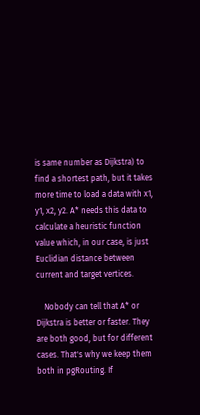is same number as Dijkstra) to find a shortest path, but it takes more time to load a data with x1, y1, x2, y2. A* needs this data to calculate a heuristic function value which, in our case, is just Euclidian distance between current and target vertices.

    Nobody can tell that A* or Dijkstra is better or faster. They are both good, but for different cases. That's why we keep them both in pgRouting. If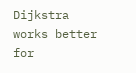Dijkstra works better for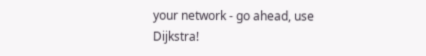your network - go ahead, use Dijkstra!